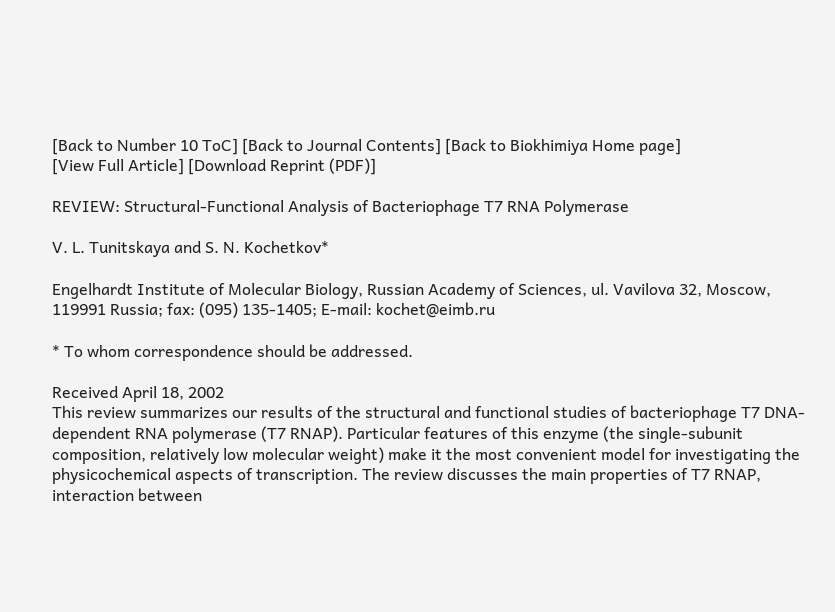[Back to Number 10 ToC] [Back to Journal Contents] [Back to Biokhimiya Home page]
[View Full Article] [Download Reprint (PDF)]

REVIEW: Structural-Functional Analysis of Bacteriophage T7 RNA Polymerase

V. L. Tunitskaya and S. N. Kochetkov*

Engelhardt Institute of Molecular Biology, Russian Academy of Sciences, ul. Vavilova 32, Moscow, 119991 Russia; fax: (095) 135-1405; E-mail: kochet@eimb.ru

* To whom correspondence should be addressed.

Received April 18, 2002
This review summarizes our results of the structural and functional studies of bacteriophage T7 DNA-dependent RNA polymerase (T7 RNAP). Particular features of this enzyme (the single-subunit composition, relatively low molecular weight) make it the most convenient model for investigating the physicochemical aspects of transcription. The review discusses the main properties of T7 RNAP, interaction between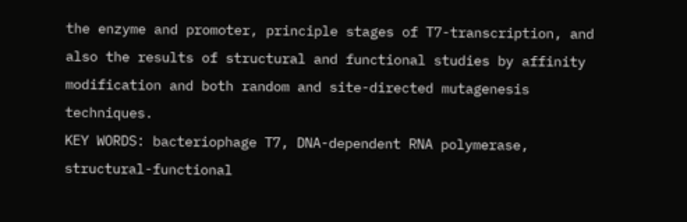the enzyme and promoter, principle stages of T7-transcription, and also the results of structural and functional studies by affinity modification and both random and site-directed mutagenesis techniques.
KEY WORDS: bacteriophage T7, DNA-dependent RNA polymerase, structural-functional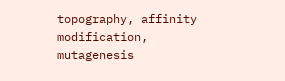topography, affinity modification, mutagenesis